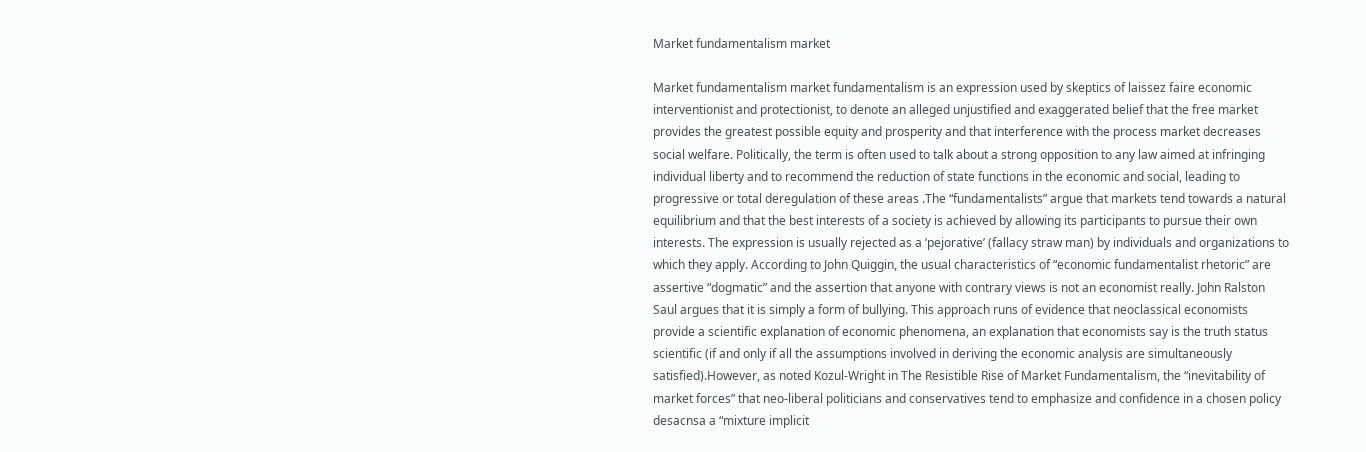Market fundamentalism market

Market fundamentalism market fundamentalism is an expression used by skeptics of laissez faire economic interventionist and protectionist, to denote an alleged unjustified and exaggerated belief that the free market provides the greatest possible equity and prosperity and that interference with the process market decreases social welfare. Politically, the term is often used to talk about a strong opposition to any law aimed at infringing individual liberty and to recommend the reduction of state functions in the economic and social, leading to progressive or total deregulation of these areas .The “fundamentalists” argue that markets tend towards a natural equilibrium and that the best interests of a society is achieved by allowing its participants to pursue their own interests. The expression is usually rejected as a ‘pejorative’ (fallacy straw man) by individuals and organizations to which they apply. According to John Quiggin, the usual characteristics of “economic fundamentalist rhetoric” are assertive “dogmatic” and the assertion that anyone with contrary views is not an economist really. John Ralston Saul argues that it is simply a form of bullying. This approach runs of evidence that neoclassical economists provide a scientific explanation of economic phenomena, an explanation that economists say is the truth status scientific (if and only if all the assumptions involved in deriving the economic analysis are simultaneously satisfied).However, as noted Kozul-Wright in The Resistible Rise of Market Fundamentalism, the “inevitability of market forces” that neo-liberal politicians and conservatives tend to emphasize and confidence in a chosen policy desacnsa a “mixture implicit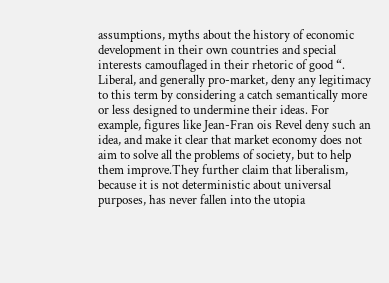assumptions, myths about the history of economic development in their own countries and special interests camouflaged in their rhetoric of good “. Liberal, and generally pro-market, deny any legitimacy to this term by considering a catch semantically more or less designed to undermine their ideas. For example, figures like Jean-Fran ois Revel deny such an idea, and make it clear that market economy does not aim to solve all the problems of society, but to help them improve.They further claim that liberalism, because it is not deterministic about universal purposes, has never fallen into the utopia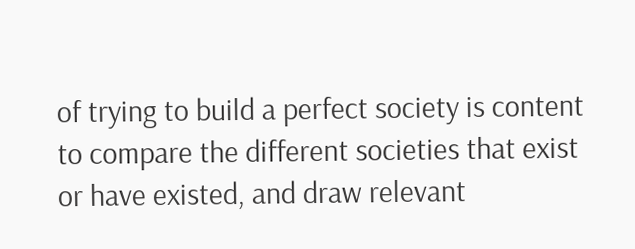of trying to build a perfect society is content to compare the different societies that exist or have existed, and draw relevant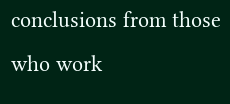conclusions from those who work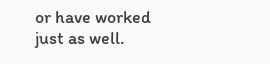or have worked just as well.